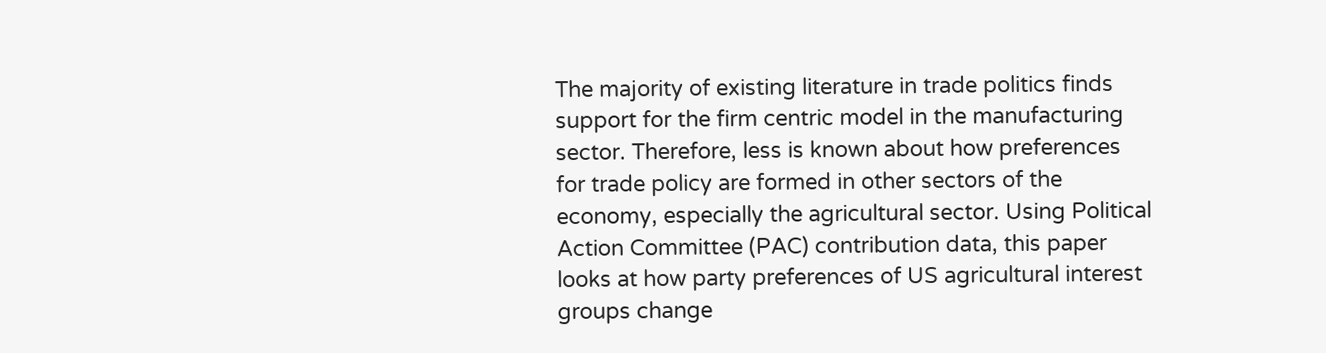The majority of existing literature in trade politics finds support for the firm centric model in the manufacturing sector. Therefore, less is known about how preferences for trade policy are formed in other sectors of the economy, especially the agricultural sector. Using Political Action Committee (PAC) contribution data, this paper looks at how party preferences of US agricultural interest groups change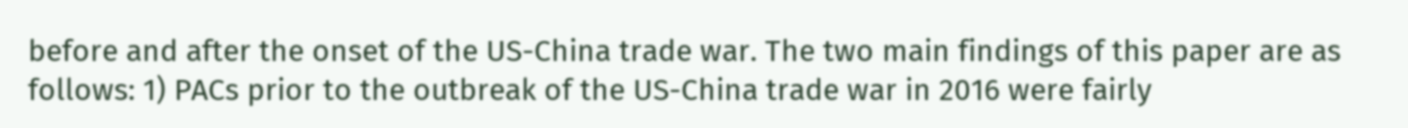before and after the onset of the US-China trade war. The two main findings of this paper are as follows: 1) PACs prior to the outbreak of the US-China trade war in 2016 were fairly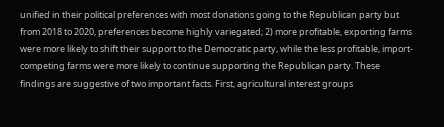unified in their political preferences with most donations going to the Republican party but from 2018 to 2020, preferences become highly variegated; 2) more profitable, exporting farms were more likely to shift their support to the Democratic party, while the less profitable, import-competing farms were more likely to continue supporting the Republican party. These findings are suggestive of two important facts. First, agricultural interest groups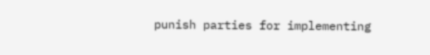punish parties for implementing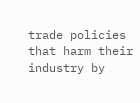trade policies that harm their industry by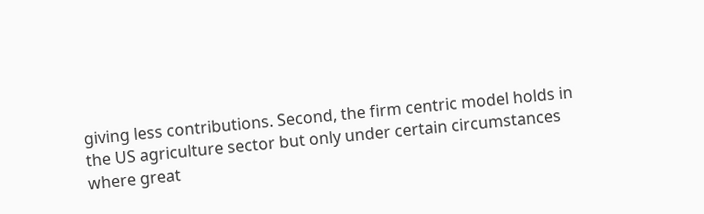giving less contributions. Second, the firm centric model holds in the US agriculture sector but only under certain circumstances where great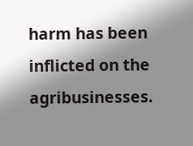harm has been inflicted on the agribusinesses.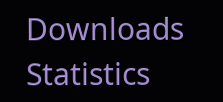Downloads Statistics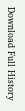Download Full History